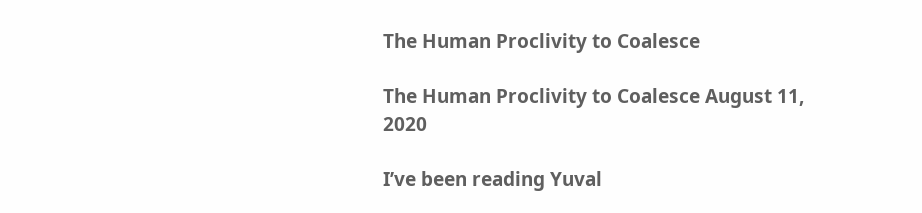The Human Proclivity to Coalesce

The Human Proclivity to Coalesce August 11, 2020

I’ve been reading Yuval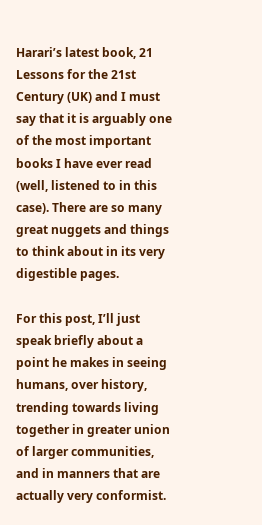Harari’s latest book, 21 Lessons for the 21st Century (UK) and I must say that it is arguably one of the most important books I have ever read (well, listened to in this case). There are so many great nuggets and things to think about in its very digestible pages.

For this post, I’ll just speak briefly about a point he makes in seeing humans, over history, trending towards living together in greater union of larger communities, and in manners that are actually very conformist.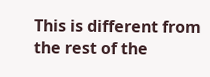This is different from the rest of the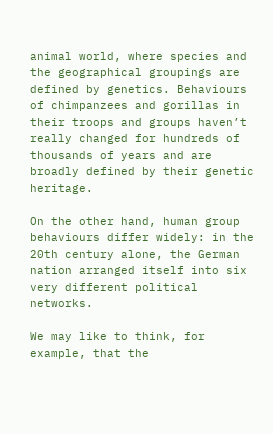animal world, where species and the geographical groupings are defined by genetics. Behaviours of chimpanzees and gorillas in their troops and groups haven’t really changed for hundreds of thousands of years and are broadly defined by their genetic heritage.

On the other hand, human group behaviours differ widely: in the 20th century alone, the German nation arranged itself into six very different political networks.

We may like to think, for example, that the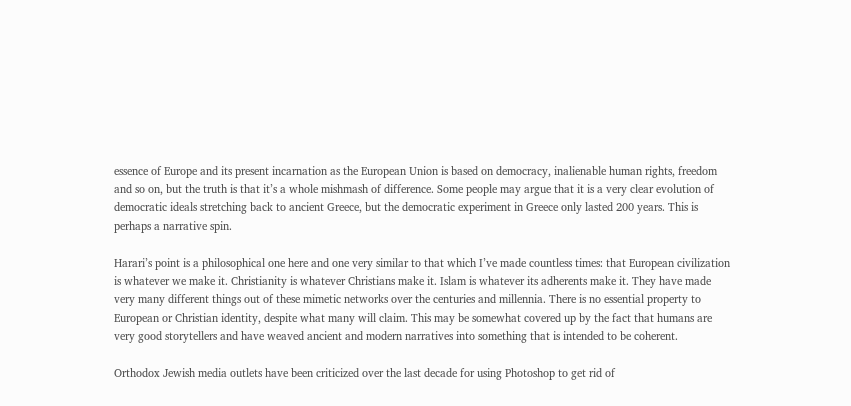essence of Europe and its present incarnation as the European Union is based on democracy, inalienable human rights, freedom and so on, but the truth is that it’s a whole mishmash of difference. Some people may argue that it is a very clear evolution of democratic ideals stretching back to ancient Greece, but the democratic experiment in Greece only lasted 200 years. This is perhaps a narrative spin.

Harari’s point is a philosophical one here and one very similar to that which I’ve made countless times: that European civilization is whatever we make it. Christianity is whatever Christians make it. Islam is whatever its adherents make it. They have made very many different things out of these mimetic networks over the centuries and millennia. There is no essential property to European or Christian identity, despite what many will claim. This may be somewhat covered up by the fact that humans are very good storytellers and have weaved ancient and modern narratives into something that is intended to be coherent.

Orthodox Jewish media outlets have been criticized over the last decade for using Photoshop to get rid of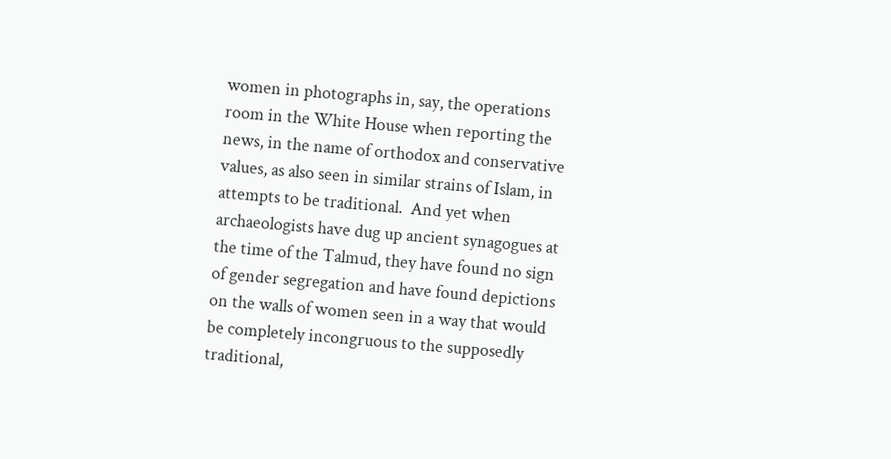women in photographs in, say, the operations room in the White House when reporting the news, in the name of orthodox and conservative values, as also seen in similar strains of Islam, in attempts to be traditional.  And yet when archaeologists have dug up ancient synagogues at the time of the Talmud, they have found no sign of gender segregation and have found depictions on the walls of women seen in a way that would be completely incongruous to the supposedly traditional,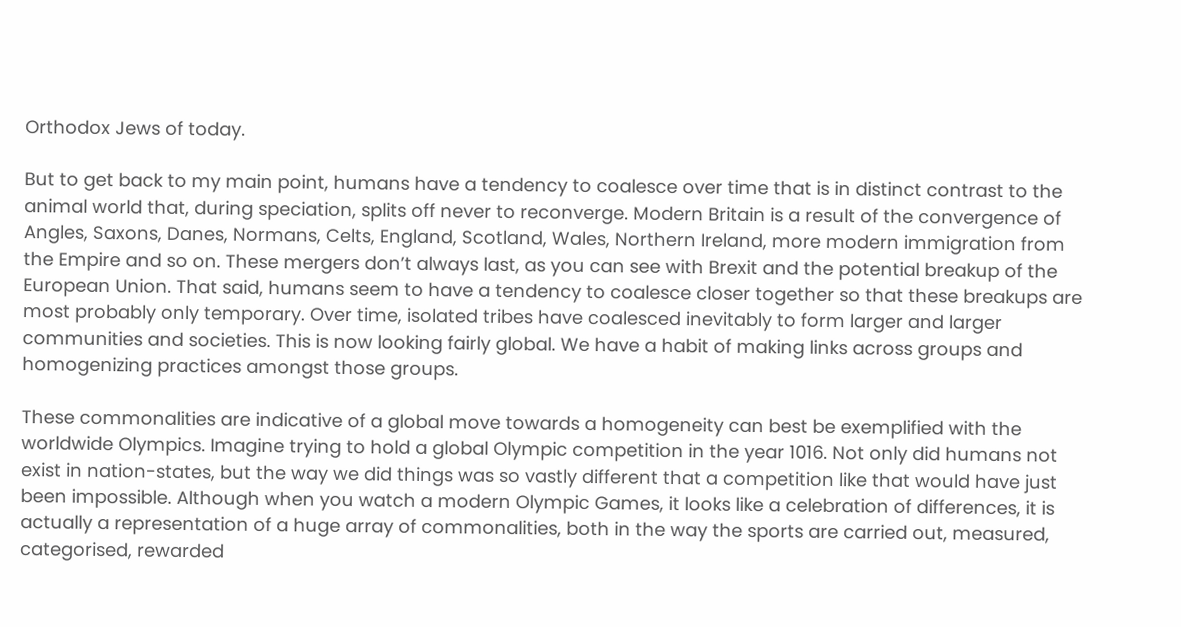Orthodox Jews of today.

But to get back to my main point, humans have a tendency to coalesce over time that is in distinct contrast to the animal world that, during speciation, splits off never to reconverge. Modern Britain is a result of the convergence of Angles, Saxons, Danes, Normans, Celts, England, Scotland, Wales, Northern Ireland, more modern immigration from the Empire and so on. These mergers don’t always last, as you can see with Brexit and the potential breakup of the European Union. That said, humans seem to have a tendency to coalesce closer together so that these breakups are most probably only temporary. Over time, isolated tribes have coalesced inevitably to form larger and larger communities and societies. This is now looking fairly global. We have a habit of making links across groups and homogenizing practices amongst those groups.

These commonalities are indicative of a global move towards a homogeneity can best be exemplified with the worldwide Olympics. Imagine trying to hold a global Olympic competition in the year 1016. Not only did humans not exist in nation-states, but the way we did things was so vastly different that a competition like that would have just been impossible. Although when you watch a modern Olympic Games, it looks like a celebration of differences, it is actually a representation of a huge array of commonalities, both in the way the sports are carried out, measured, categorised, rewarded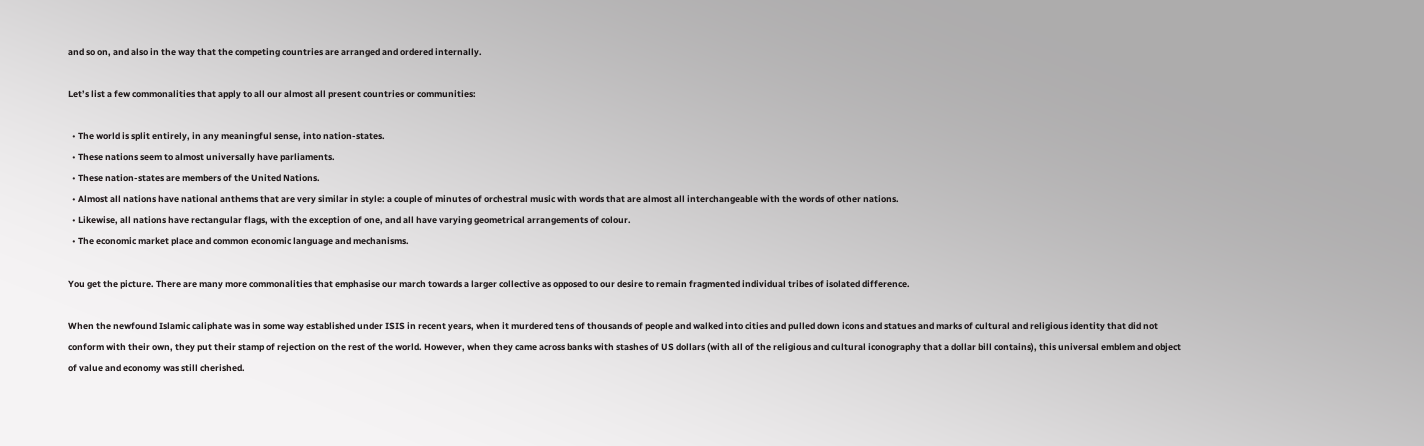and so on, and also in the way that the competing countries are arranged and ordered internally.

Let’s list a few commonalities that apply to all our almost all present countries or communities:

  • The world is split entirely, in any meaningful sense, into nation-states.
  • These nations seem to almost universally have parliaments.
  • These nation-states are members of the United Nations.
  • Almost all nations have national anthems that are very similar in style: a couple of minutes of orchestral music with words that are almost all interchangeable with the words of other nations.
  • Likewise, all nations have rectangular flags, with the exception of one, and all have varying geometrical arrangements of colour.
  • The economic market place and common economic language and mechanisms.

You get the picture. There are many more commonalities that emphasise our march towards a larger collective as opposed to our desire to remain fragmented individual tribes of isolated difference.

When the newfound Islamic caliphate was in some way established under ISIS in recent years, when it murdered tens of thousands of people and walked into cities and pulled down icons and statues and marks of cultural and religious identity that did not conform with their own, they put their stamp of rejection on the rest of the world. However, when they came across banks with stashes of US dollars (with all of the religious and cultural iconography that a dollar bill contains), this universal emblem and object of value and economy was still cherished.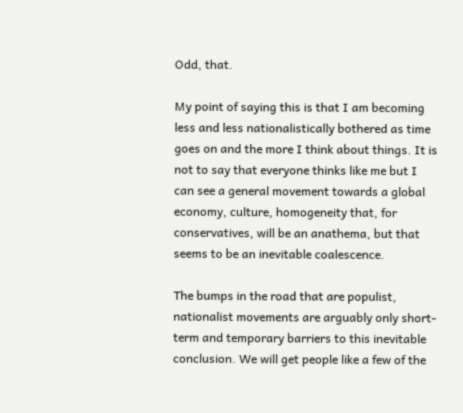Odd, that.

My point of saying this is that I am becoming less and less nationalistically bothered as time goes on and the more I think about things. It is not to say that everyone thinks like me but I can see a general movement towards a global economy, culture, homogeneity that, for conservatives, will be an anathema, but that seems to be an inevitable coalescence.

The bumps in the road that are populist, nationalist movements are arguably only short-term and temporary barriers to this inevitable conclusion. We will get people like a few of the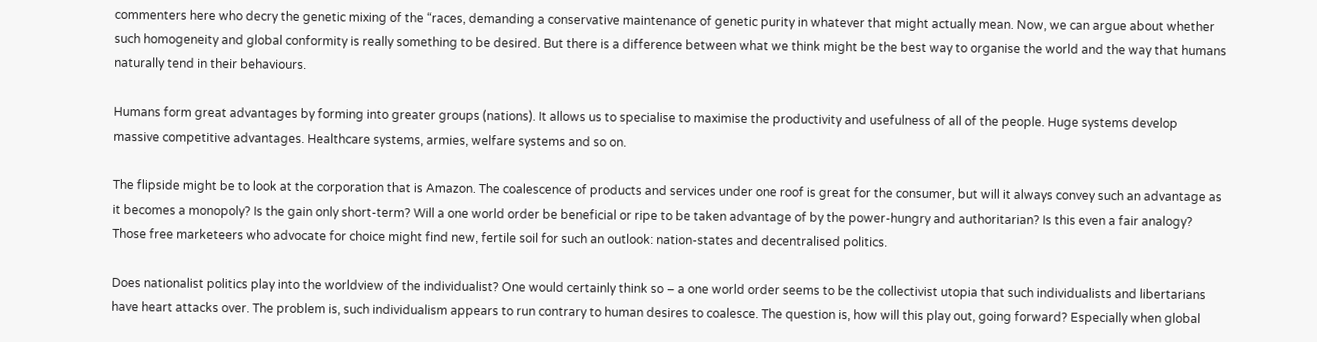commenters here who decry the genetic mixing of the “races, demanding a conservative maintenance of genetic purity in whatever that might actually mean. Now, we can argue about whether such homogeneity and global conformity is really something to be desired. But there is a difference between what we think might be the best way to organise the world and the way that humans naturally tend in their behaviours.

Humans form great advantages by forming into greater groups (nations). It allows us to specialise to maximise the productivity and usefulness of all of the people. Huge systems develop massive competitive advantages. Healthcare systems, armies, welfare systems and so on.

The flipside might be to look at the corporation that is Amazon. The coalescence of products and services under one roof is great for the consumer, but will it always convey such an advantage as it becomes a monopoly? Is the gain only short-term? Will a one world order be beneficial or ripe to be taken advantage of by the power-hungry and authoritarian? Is this even a fair analogy? Those free marketeers who advocate for choice might find new, fertile soil for such an outlook: nation-states and decentralised politics.

Does nationalist politics play into the worldview of the individualist? One would certainly think so – a one world order seems to be the collectivist utopia that such individualists and libertarians have heart attacks over. The problem is, such individualism appears to run contrary to human desires to coalesce. The question is, how will this play out, going forward? Especially when global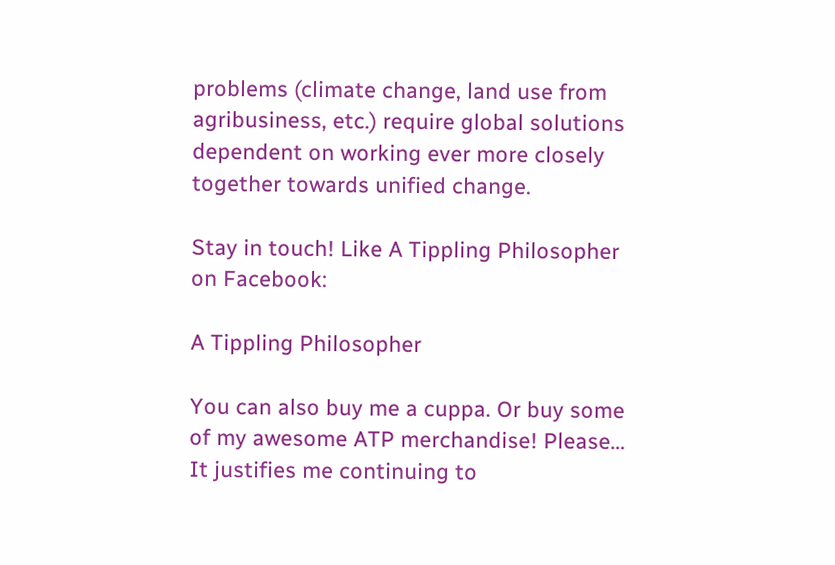problems (climate change, land use from agribusiness, etc.) require global solutions dependent on working ever more closely together towards unified change.

Stay in touch! Like A Tippling Philosopher on Facebook:

A Tippling Philosopher

You can also buy me a cuppa. Or buy some of my awesome ATP merchandise! Please… It justifies me continuing to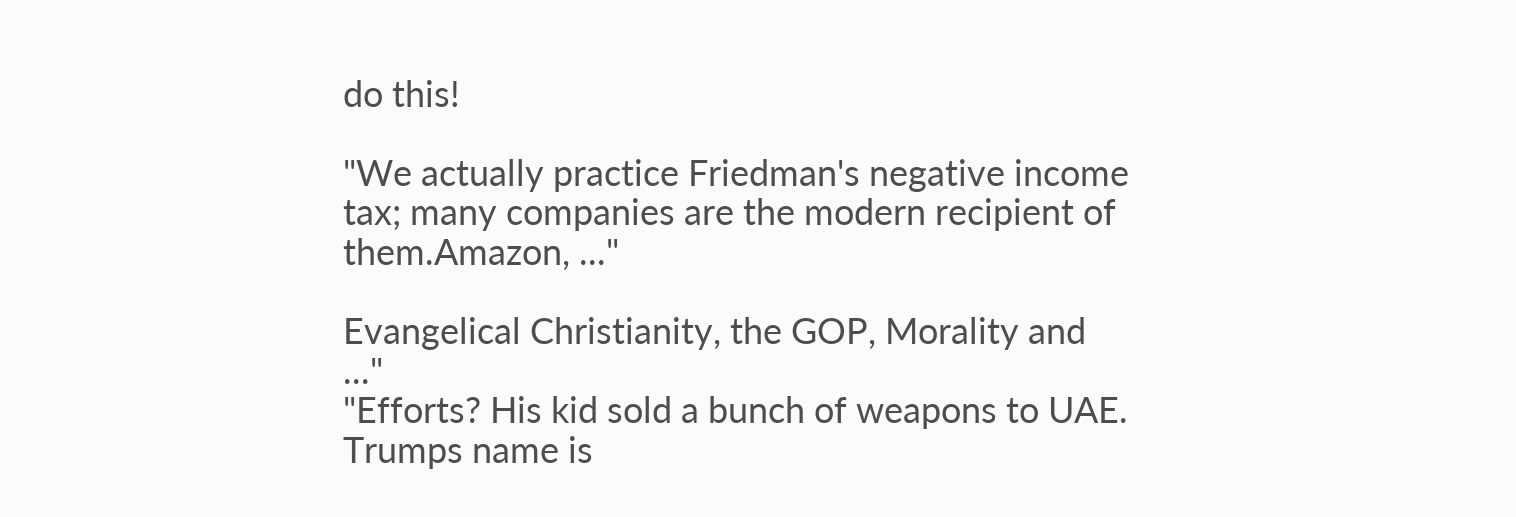do this!

"We actually practice Friedman's negative income tax; many companies are the modern recipient of them.Amazon, ..."

Evangelical Christianity, the GOP, Morality and ..."
"Efforts? His kid sold a bunch of weapons to UAE. Trumps name is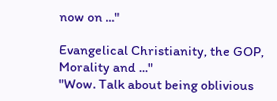now on ..."

Evangelical Christianity, the GOP, Morality and ..."
"Wow. Talk about being oblivious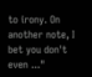to irony. On another note, I bet you don't even ..."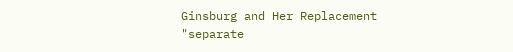Ginsburg and Her Replacement
"separate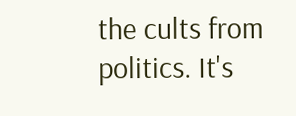the cults from politics. It's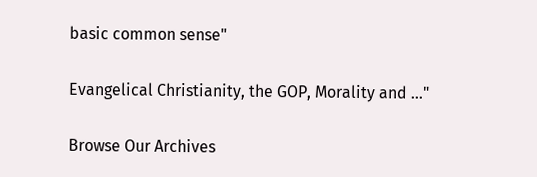basic common sense"

Evangelical Christianity, the GOP, Morality and ..."

Browse Our Archives